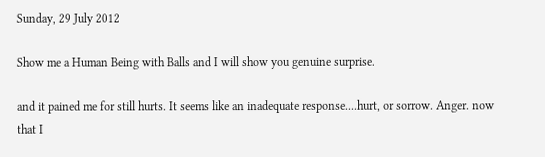Sunday, 29 July 2012

Show me a Human Being with Balls and I will show you genuine surprise.

and it pained me for still hurts. It seems like an inadequate response....hurt, or sorrow. Anger. now that I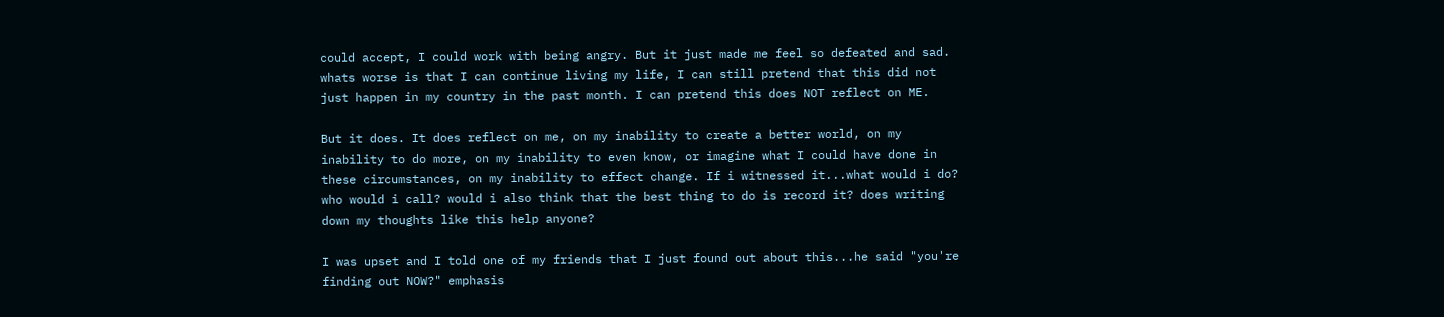could accept, I could work with being angry. But it just made me feel so defeated and sad. whats worse is that I can continue living my life, I can still pretend that this did not just happen in my country in the past month. I can pretend this does NOT reflect on ME.

But it does. It does reflect on me, on my inability to create a better world, on my inability to do more, on my inability to even know, or imagine what I could have done in these circumstances, on my inability to effect change. If i witnessed it...what would i do? who would i call? would i also think that the best thing to do is record it? does writing down my thoughts like this help anyone?

I was upset and I told one of my friends that I just found out about this...he said "you're finding out NOW?" emphasis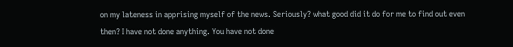on my lateness in apprising myself of the news. Seriously? what good did it do for me to find out even then? I have not done anything. You have not done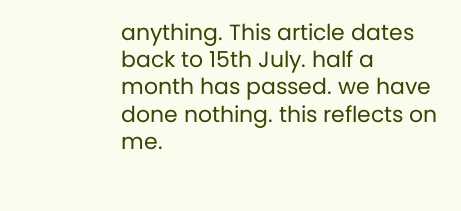anything. This article dates back to 15th July. half a month has passed. we have done nothing. this reflects on me.